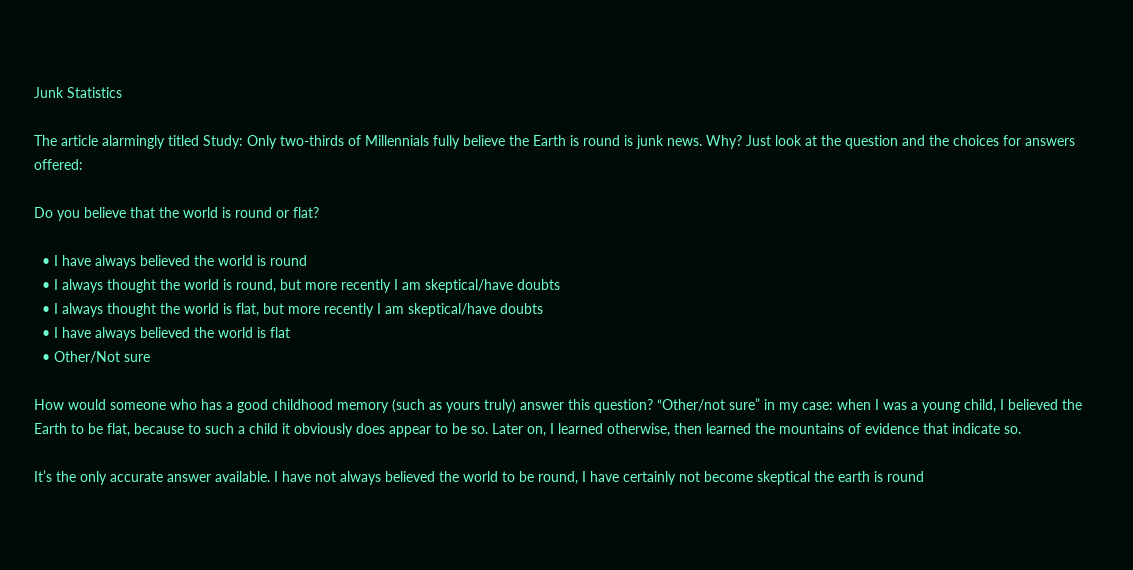Junk Statistics

The article alarmingly titled Study: Only two-thirds of Millennials fully believe the Earth is round is junk news. Why? Just look at the question and the choices for answers offered:

Do you believe that the world is round or flat?

  • I have always believed the world is round
  • I always thought the world is round, but more recently I am skeptical/have doubts
  • I always thought the world is flat, but more recently I am skeptical/have doubts
  • I have always believed the world is flat
  • Other/Not sure

How would someone who has a good childhood memory (such as yours truly) answer this question? “Other/not sure” in my case: when I was a young child, I believed the Earth to be flat, because to such a child it obviously does appear to be so. Later on, I learned otherwise, then learned the mountains of evidence that indicate so.

It’s the only accurate answer available. I have not always believed the world to be round, I have certainly not become skeptical the earth is round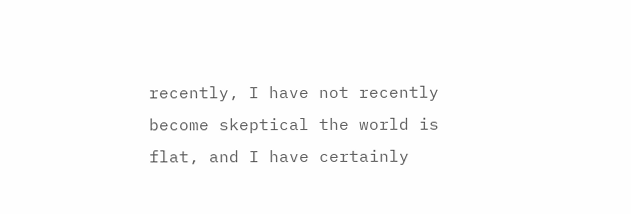recently, I have not recently become skeptical the world is flat, and I have certainly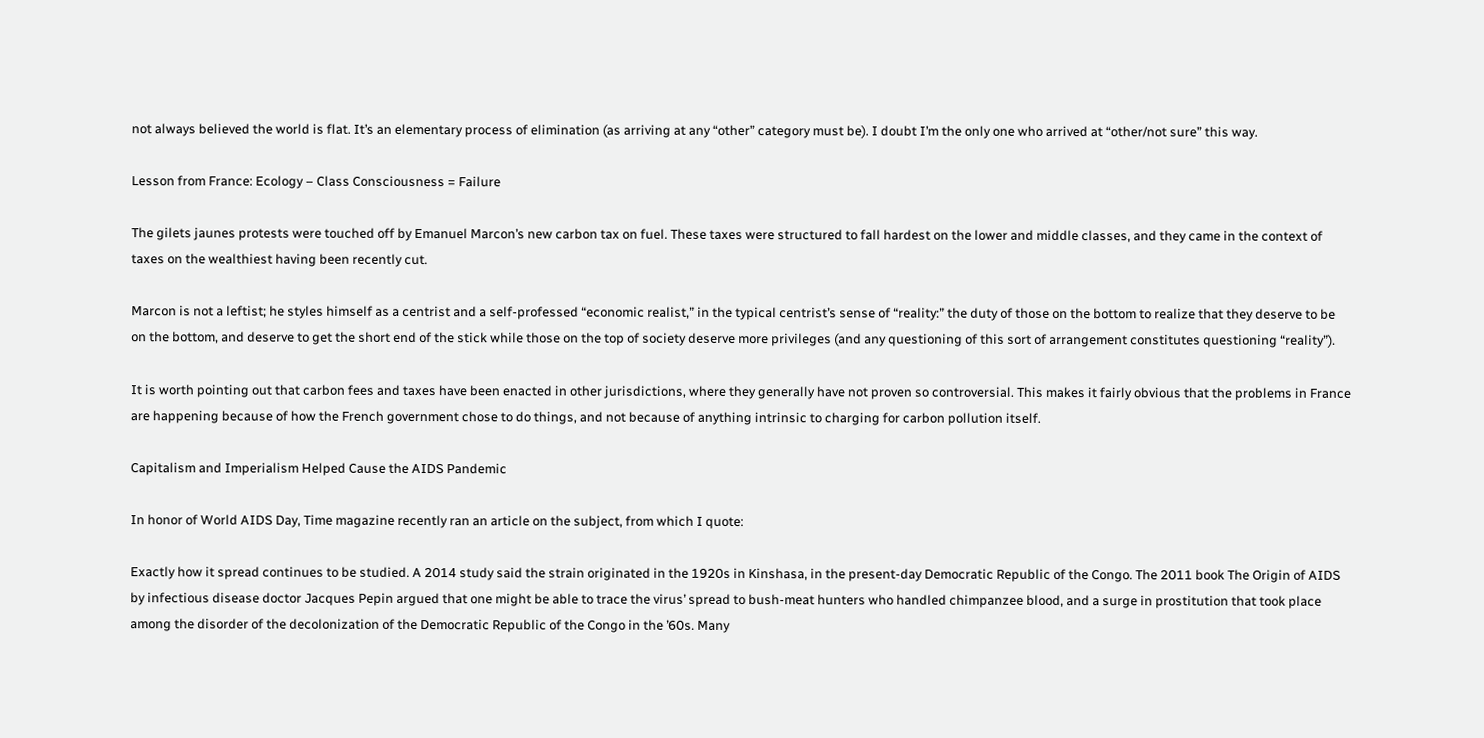not always believed the world is flat. It’s an elementary process of elimination (as arriving at any “other” category must be). I doubt I’m the only one who arrived at “other/not sure” this way.

Lesson from France: Ecology – Class Consciousness = Failure

The gilets jaunes protests were touched off by Emanuel Marcon’s new carbon tax on fuel. These taxes were structured to fall hardest on the lower and middle classes, and they came in the context of taxes on the wealthiest having been recently cut.

Marcon is not a leftist; he styles himself as a centrist and a self-professed “economic realist,” in the typical centrist’s sense of “reality:” the duty of those on the bottom to realize that they deserve to be on the bottom, and deserve to get the short end of the stick while those on the top of society deserve more privileges (and any questioning of this sort of arrangement constitutes questioning “reality”).

It is worth pointing out that carbon fees and taxes have been enacted in other jurisdictions, where they generally have not proven so controversial. This makes it fairly obvious that the problems in France are happening because of how the French government chose to do things, and not because of anything intrinsic to charging for carbon pollution itself.

Capitalism and Imperialism Helped Cause the AIDS Pandemic

In honor of World AIDS Day, Time magazine recently ran an article on the subject, from which I quote:

Exactly how it spread continues to be studied. A 2014 study said the strain originated in the 1920s in Kinshasa, in the present-day Democratic Republic of the Congo. The 2011 book The Origin of AIDS by infectious disease doctor Jacques Pepin argued that one might be able to trace the virus’ spread to bush-meat hunters who handled chimpanzee blood, and a surge in prostitution that took place among the disorder of the decolonization of the Democratic Republic of the Congo in the ’60s. Many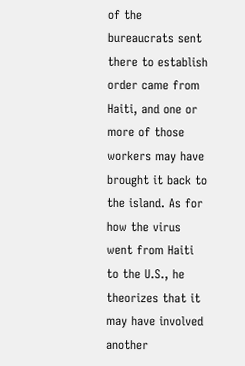of the bureaucrats sent there to establish order came from Haiti, and one or more of those workers may have brought it back to the island. As for how the virus went from Haiti to the U.S., he theorizes that it may have involved another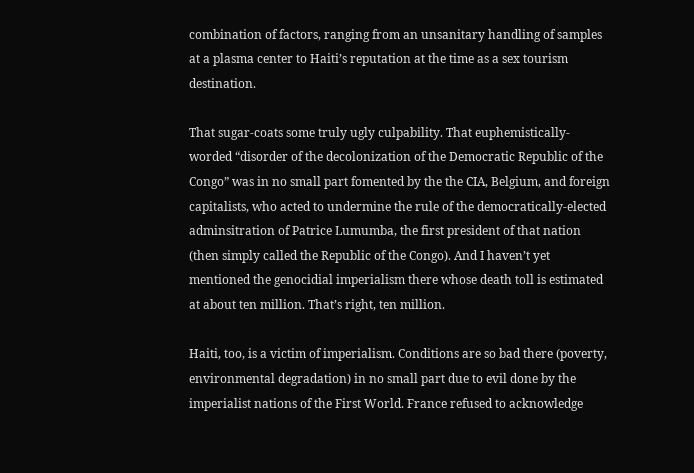combination of factors, ranging from an unsanitary handling of samples at a plasma center to Haiti’s reputation at the time as a sex tourism destination.

That sugar-coats some truly ugly culpability. That euphemistically-worded “disorder of the decolonization of the Democratic Republic of the Congo” was in no small part fomented by the the CIA, Belgium, and foreign capitalists, who acted to undermine the rule of the democratically-elected adminsitration of Patrice Lumumba, the first president of that nation (then simply called the Republic of the Congo). And I haven’t yet mentioned the genocidial imperialism there whose death toll is estimated at about ten million. That’s right, ten million.

Haiti, too, is a victim of imperialism. Conditions are so bad there (poverty, environmental degradation) in no small part due to evil done by the imperialist nations of the First World. France refused to acknowledge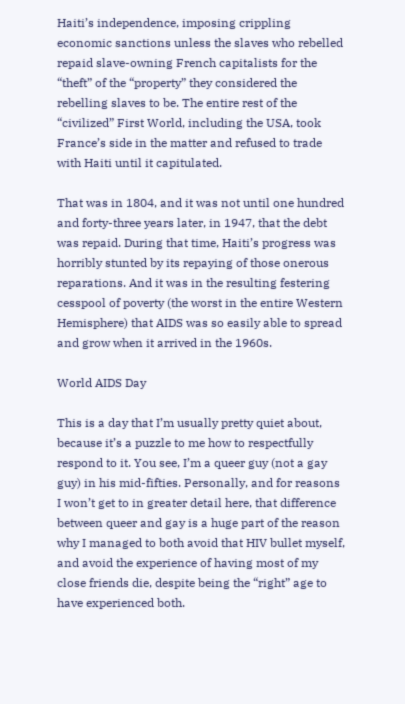Haiti’s independence, imposing crippling economic sanctions unless the slaves who rebelled repaid slave-owning French capitalists for the “theft” of the “property” they considered the rebelling slaves to be. The entire rest of the “civilized” First World, including the USA, took France’s side in the matter and refused to trade with Haiti until it capitulated.

That was in 1804, and it was not until one hundred and forty-three years later, in 1947, that the debt was repaid. During that time, Haiti’s progress was horribly stunted by its repaying of those onerous reparations. And it was in the resulting festering cesspool of poverty (the worst in the entire Western Hemisphere) that AIDS was so easily able to spread and grow when it arrived in the 1960s.

World AIDS Day

This is a day that I’m usually pretty quiet about, because it’s a puzzle to me how to respectfully respond to it. You see, I’m a queer guy (not a gay guy) in his mid-fifties. Personally, and for reasons I won’t get to in greater detail here, that difference between queer and gay is a huge part of the reason why I managed to both avoid that HIV bullet myself, and avoid the experience of having most of my close friends die, despite being the “right” age to have experienced both.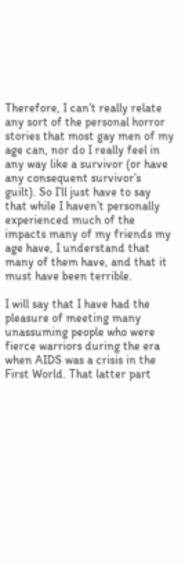Therefore, I can’t really relate any sort of the personal horror stories that most gay men of my age can, nor do I really feel in any way like a survivor (or have any consequent survivor’s guilt). So I’ll just have to say that while I haven’t personally experienced much of the impacts many of my friends my age have, I understand that many of them have, and that it must have been terrible.

I will say that I have had the pleasure of meeting many unassuming people who were fierce warriors during the era when AIDS was a crisis in the First World. That latter part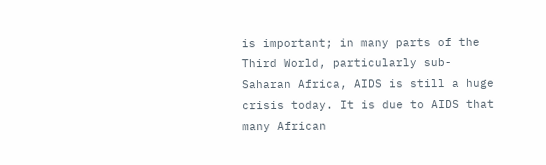is important; in many parts of the Third World, particularly sub-Saharan Africa, AIDS is still a huge crisis today. It is due to AIDS that many African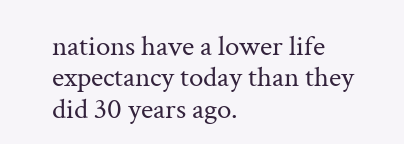nations have a lower life expectancy today than they did 30 years ago.